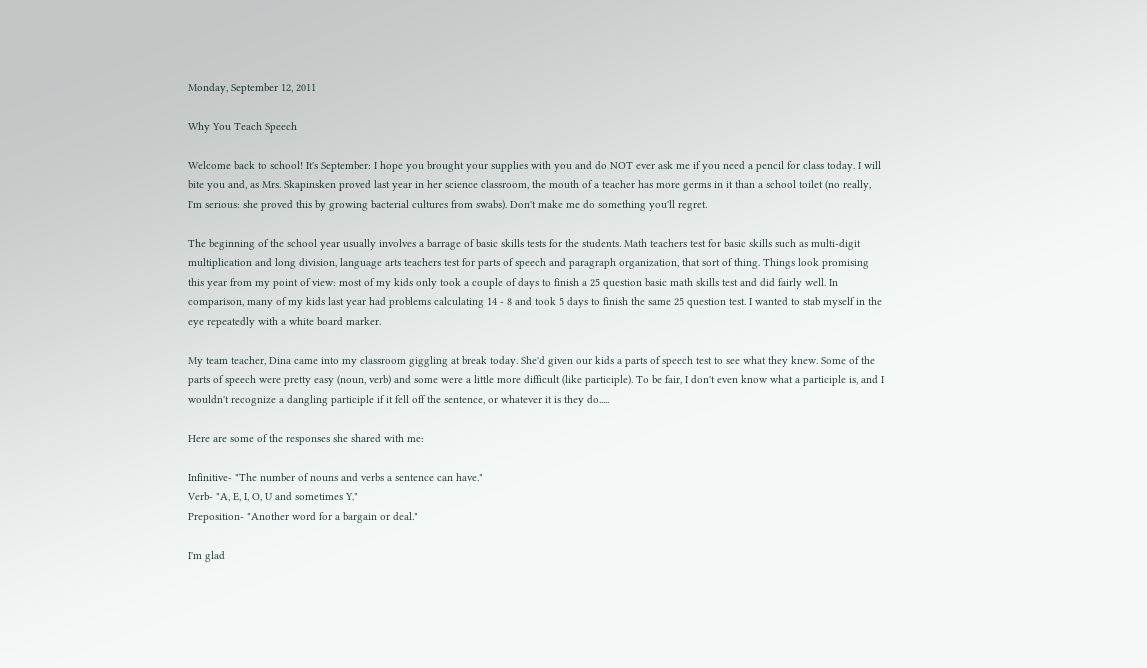Monday, September 12, 2011

Why You Teach Speech

Welcome back to school! It's September: I hope you brought your supplies with you and do NOT ever ask me if you need a pencil for class today. I will bite you and, as Mrs. Skapinsken proved last year in her science classroom, the mouth of a teacher has more germs in it than a school toilet (no really, I'm serious: she proved this by growing bacterial cultures from swabs). Don't make me do something you'll regret.

The beginning of the school year usually involves a barrage of basic skills tests for the students. Math teachers test for basic skills such as multi-digit multiplication and long division, language arts teachers test for parts of speech and paragraph organization, that sort of thing. Things look promising this year from my point of view: most of my kids only took a couple of days to finish a 25 question basic math skills test and did fairly well. In comparison, many of my kids last year had problems calculating 14 - 8 and took 5 days to finish the same 25 question test. I wanted to stab myself in the eye repeatedly with a white board marker.

My team teacher, Dina came into my classroom giggling at break today. She'd given our kids a parts of speech test to see what they knew. Some of the parts of speech were pretty easy (noun, verb) and some were a little more difficult (like participle). To be fair, I don't even know what a participle is, and I wouldn't recognize a dangling participle if it fell off the sentence, or whatever it is they do.....

Here are some of the responses she shared with me:

Infinitive- "The number of nouns and verbs a sentence can have."
Verb- "A, E, I, O, U and sometimes Y."
Preposition- "Another word for a bargain or deal."

I'm glad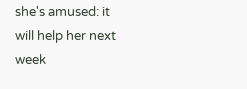she's amused: it will help her next week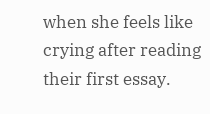when she feels like crying after reading their first essay.